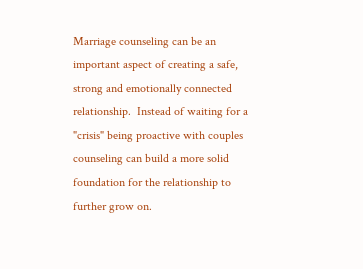Marriage counseling can be an important aspect of creating a safe, strong and emotionally connected relationship.  Instead of waiting for a "crisis" being proactive with couples counseling can build a more solid foundation for the relationship to further grow on.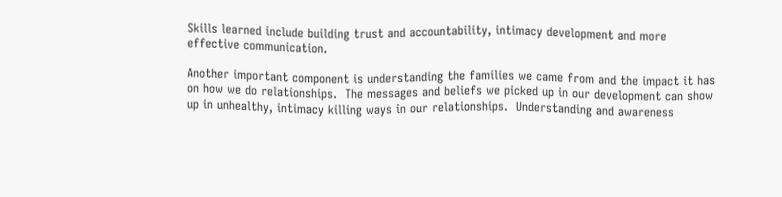Skills learned include building trust and accountability, intimacy development and more effective communication.

Another important component is understanding the families we came from and the impact it has on how we do relationships.  The messages and beliefs we picked up in our development can show up in unhealthy, intimacy killing ways in our relationships.  Understanding and awareness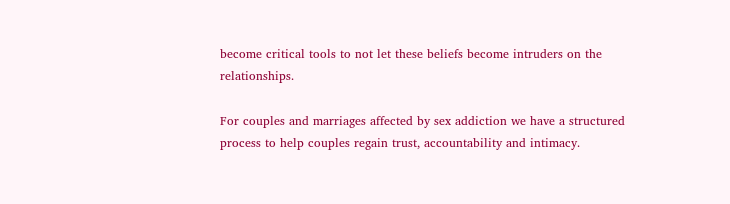become critical tools to not let these beliefs become intruders on the relationships.

For couples and marriages affected by sex addiction we have a structured process to help couples regain trust, accountability and intimacy.